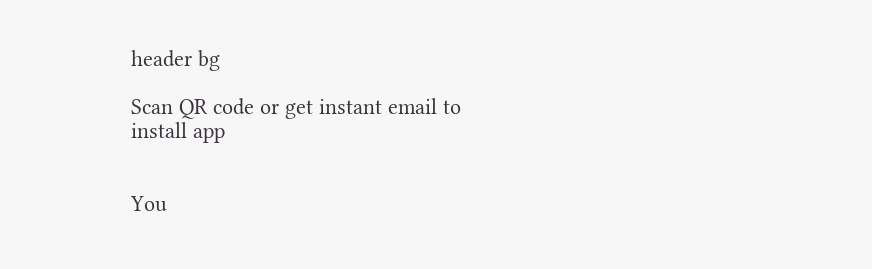header bg

Scan QR code or get instant email to install app


You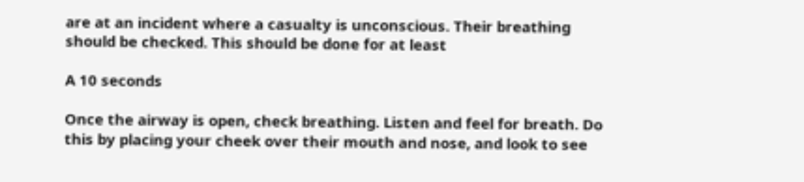are at an incident where a casualty is unconscious. Their breathing should be checked. This should be done for at least

A 10 seconds

Once the airway is open, check breathing. Listen and feel for breath. Do this by placing your cheek over their mouth and nose, and look to see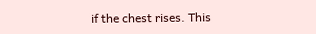if the chest rises. This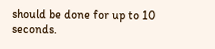should be done for up to 10 seconds.